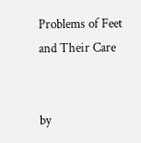Problems of Feet and Their Care


by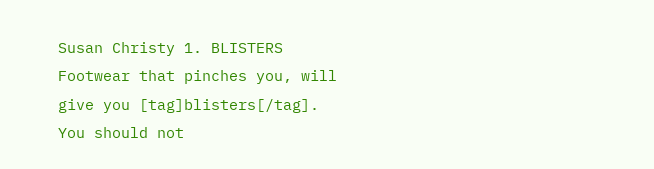Susan Christy 1. BLISTERS Footwear that pinches you, will give you [tag]blisters[/tag]. You should not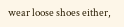wear loose shoes either,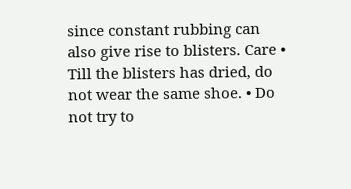since constant rubbing can also give rise to blisters. Care • Till the blisters has dried, do not wear the same shoe. • Do not try to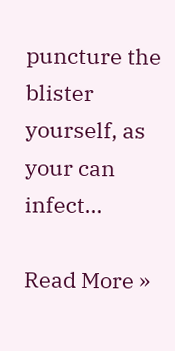puncture the blister yourself, as your can infect…

Read More »